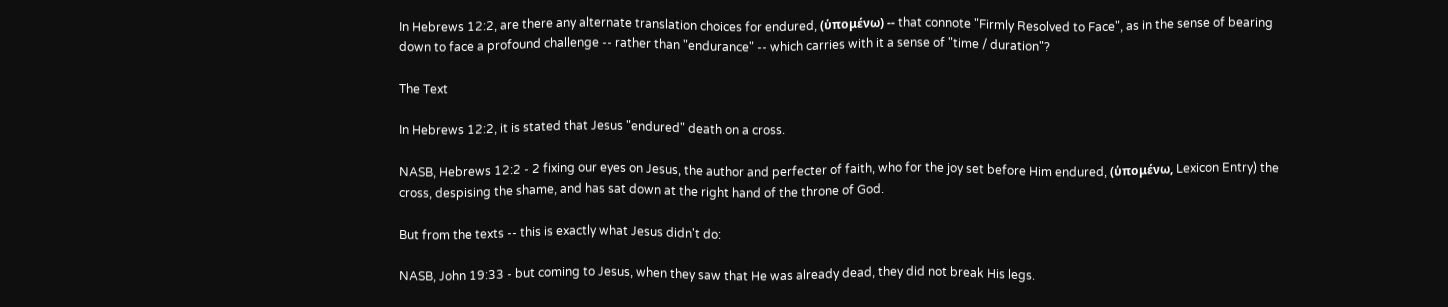In Hebrews 12:2, are there any alternate translation choices for endured, (ὑπομένω) -- that connote "Firmly Resolved to Face", as in the sense of bearing down to face a profound challenge -- rather than "endurance" -- which carries with it a sense of "time / duration"?

The Text

In Hebrews 12:2, it is stated that Jesus "endured" death on a cross.

NASB, Hebrews 12:2 - 2 fixing our eyes on Jesus, the author and perfecter of faith, who for the joy set before Him endured, (ὑπομένω, Lexicon Entry) the cross, despising the shame, and has sat down at the right hand of the throne of God.

But from the texts -- this is exactly what Jesus didn't do:

NASB, John 19:33 - but coming to Jesus, when they saw that He was already dead, they did not break His legs.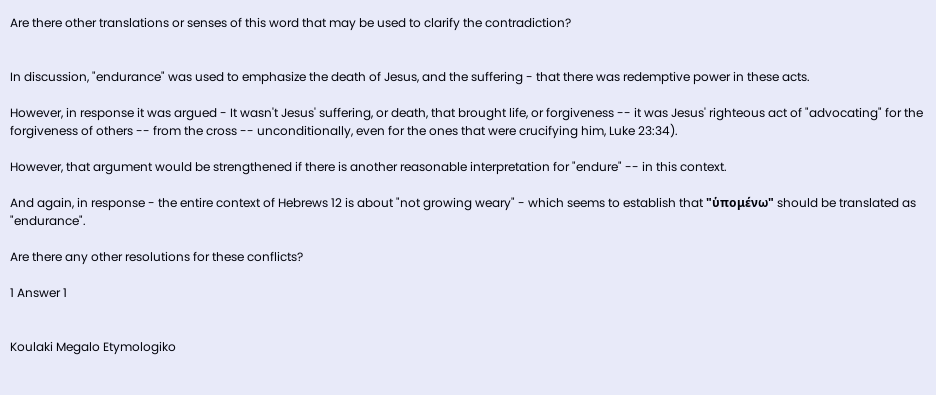Are there other translations or senses of this word that may be used to clarify the contradiction?


In discussion, "endurance" was used to emphasize the death of Jesus, and the suffering - that there was redemptive power in these acts.

However, in response it was argued - It wasn't Jesus' suffering, or death, that brought life, or forgiveness -- it was Jesus' righteous act of "advocating" for the forgiveness of others -- from the cross -- unconditionally, even for the ones that were crucifying him, Luke 23:34).

However, that argument would be strengthened if there is another reasonable interpretation for "endure" -- in this context.

And again, in response - the entire context of Hebrews 12 is about "not growing weary" - which seems to establish that "ὑπομένω" should be translated as "endurance".

Are there any other resolutions for these conflicts?

1 Answer 1


Koulaki Megalo Etymologiko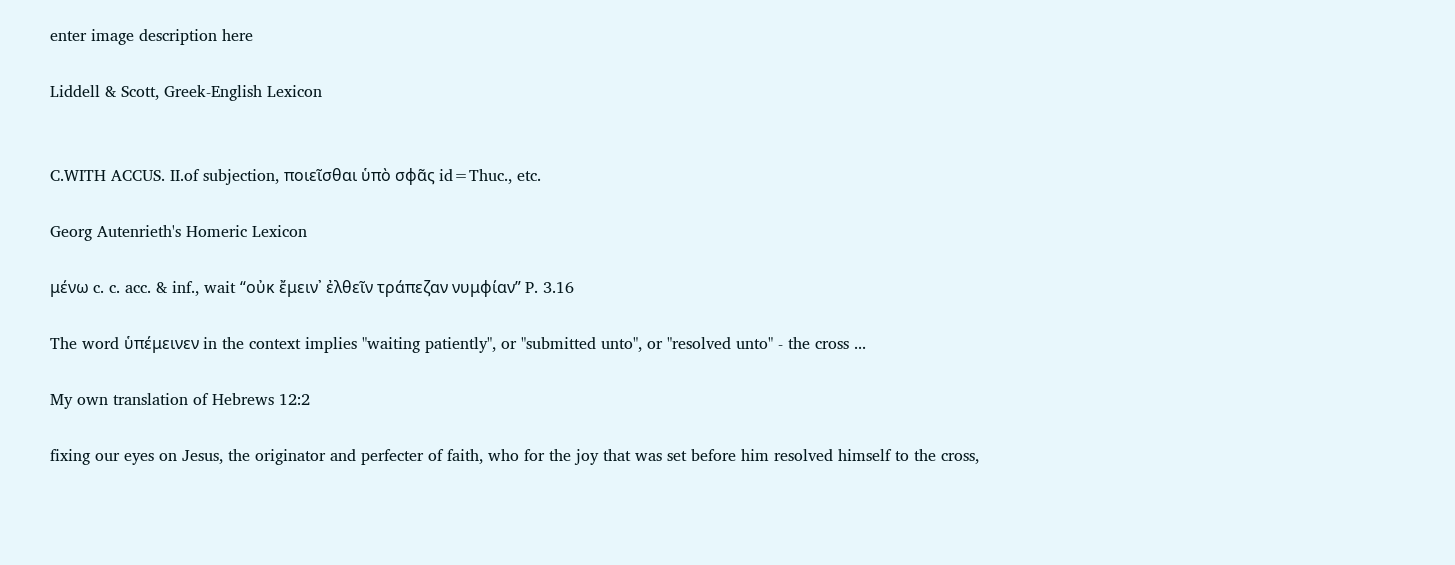enter image description here

Liddell & Scott, Greek-English Lexicon


C.WITH ACCUS. II.of subjection, ποιεῖσθαι ὑπὸ σφᾶς id=Thuc., etc.

Georg Autenrieth's Homeric Lexicon

μένω c. c. acc. & inf., wait “οὐκ ἔμειν᾽ ἐλθεῖν τράπεζαν νυμφίαν” P. 3.16

The word ὑπέμεινεν in the context implies "waiting patiently", or "submitted unto", or "resolved unto" - the cross ...

My own translation of Hebrews 12:2

fixing our eyes on Jesus, the originator and perfecter of faith, who for the joy that was set before him resolved himself to the cross,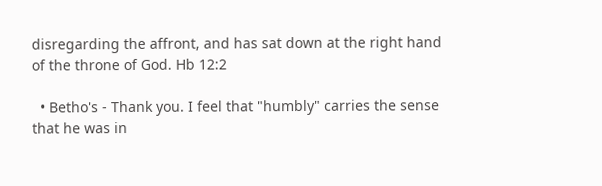disregarding the affront, and has sat down at the right hand of the throne of God. Hb 12:2

  • Betho's - Thank you. I feel that "humbly" carries the sense that he was in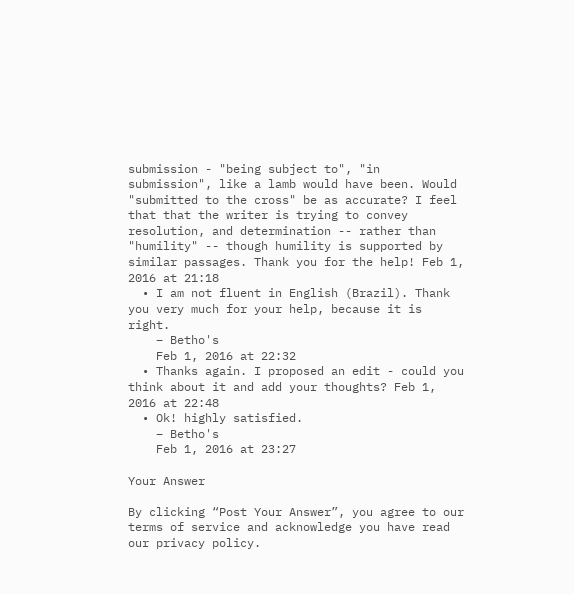submission - "being subject to", "in submission", like a lamb would have been. Would "submitted to the cross" be as accurate? I feel that that the writer is trying to convey resolution, and determination -- rather than "humility" -- though humility is supported by similar passages. Thank you for the help! Feb 1, 2016 at 21:18
  • I am not fluent in English (Brazil). Thank you very much for your help, because it is right.
    – Betho's
    Feb 1, 2016 at 22:32
  • Thanks again. I proposed an edit - could you think about it and add your thoughts? Feb 1, 2016 at 22:48
  • Ok! highly satisfied.
    – Betho's
    Feb 1, 2016 at 23:27

Your Answer

By clicking “Post Your Answer”, you agree to our terms of service and acknowledge you have read our privacy policy.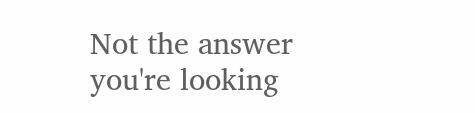Not the answer you're looking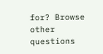for? Browse other questions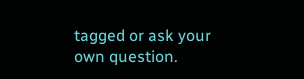tagged or ask your own question.